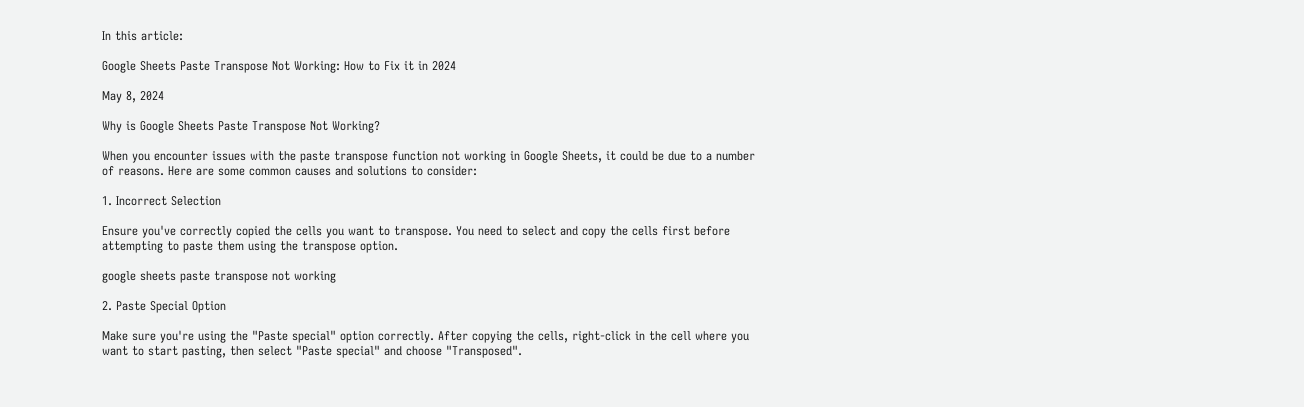In this article:

Google Sheets Paste Transpose Not Working: How to Fix it in 2024

May 8, 2024

Why is Google Sheets Paste Transpose Not Working?

When you encounter issues with the paste transpose function not working in Google Sheets, it could be due to a number of reasons. Here are some common causes and solutions to consider:

1. Incorrect Selection

Ensure you've correctly copied the cells you want to transpose. You need to select and copy the cells first before attempting to paste them using the transpose option.

google sheets paste transpose not working

2. Paste Special Option

Make sure you're using the "Paste special" option correctly. After copying the cells, right-click in the cell where you want to start pasting, then select "Paste special" and choose "Transposed".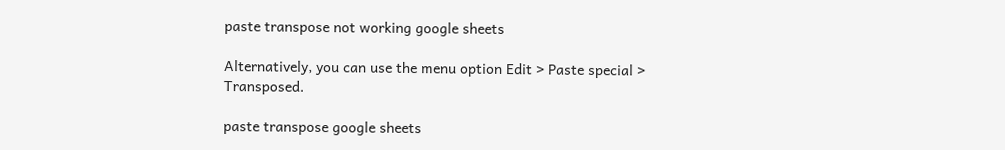paste transpose not working google sheets

Alternatively, you can use the menu option Edit > Paste special > Transposed.

paste transpose google sheets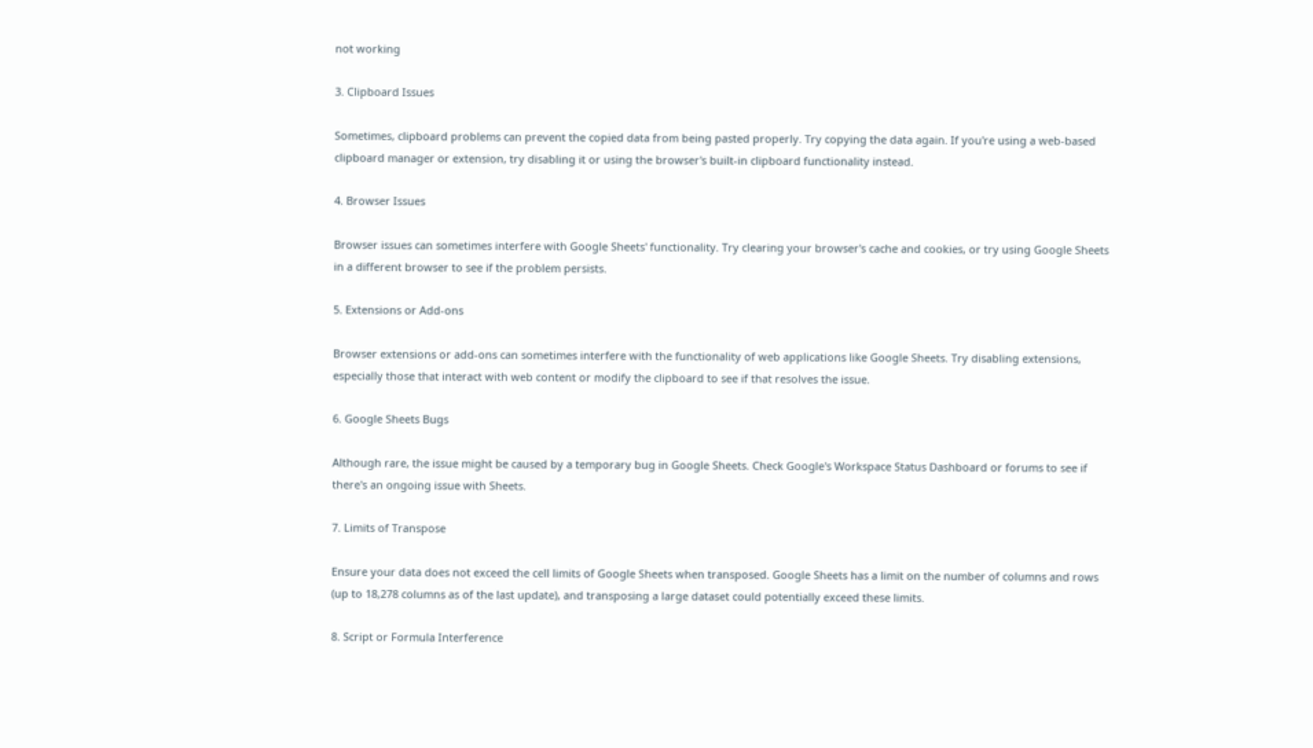not working

3. Clipboard Issues

Sometimes, clipboard problems can prevent the copied data from being pasted properly. Try copying the data again. If you're using a web-based clipboard manager or extension, try disabling it or using the browser's built-in clipboard functionality instead.

4. Browser Issues

Browser issues can sometimes interfere with Google Sheets' functionality. Try clearing your browser's cache and cookies, or try using Google Sheets in a different browser to see if the problem persists.

5. Extensions or Add-ons

Browser extensions or add-ons can sometimes interfere with the functionality of web applications like Google Sheets. Try disabling extensions, especially those that interact with web content or modify the clipboard to see if that resolves the issue.

6. Google Sheets Bugs

Although rare, the issue might be caused by a temporary bug in Google Sheets. Check Google's Workspace Status Dashboard or forums to see if there's an ongoing issue with Sheets.

7. Limits of Transpose

Ensure your data does not exceed the cell limits of Google Sheets when transposed. Google Sheets has a limit on the number of columns and rows (up to 18,278 columns as of the last update), and transposing a large dataset could potentially exceed these limits.

8. Script or Formula Interference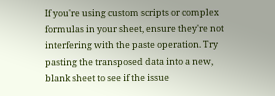If you're using custom scripts or complex formulas in your sheet, ensure they're not interfering with the paste operation. Try pasting the transposed data into a new, blank sheet to see if the issue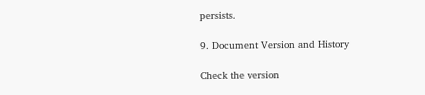persists.

9. Document Version and History

Check the version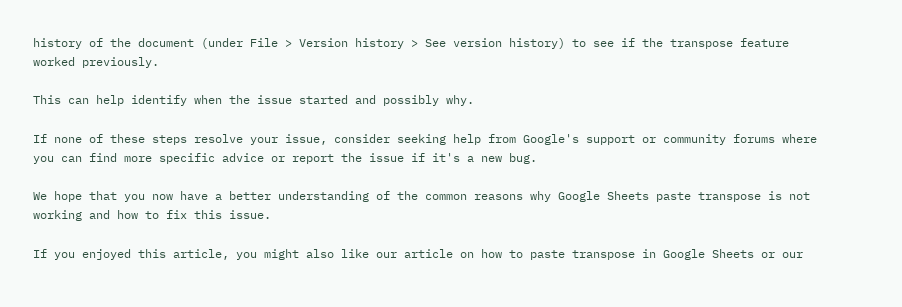history of the document (under File > Version history > See version history) to see if the transpose feature worked previously.

This can help identify when the issue started and possibly why.

If none of these steps resolve your issue, consider seeking help from Google's support or community forums where you can find more specific advice or report the issue if it's a new bug.

We hope that you now have a better understanding of the common reasons why Google Sheets paste transpose is not working and how to fix this issue.

If you enjoyed this article, you might also like our article on how to paste transpose in Google Sheets or our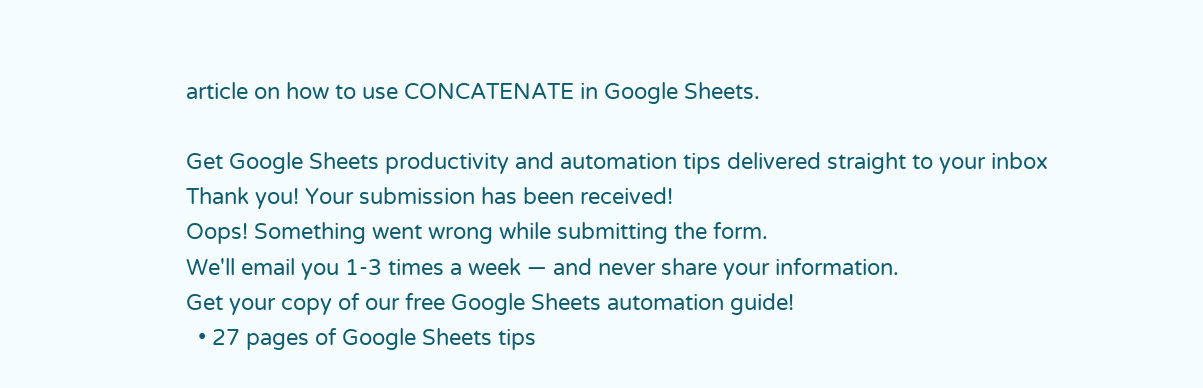article on how to use CONCATENATE in Google Sheets.

Get Google Sheets productivity and automation tips delivered straight to your inbox
Thank you! Your submission has been received!
Oops! Something went wrong while submitting the form.
We'll email you 1-3 times a week — and never share your information.
Get your copy of our free Google Sheets automation guide!
  • 27 pages of Google Sheets tips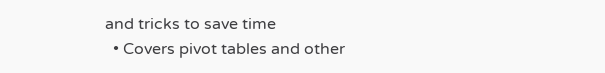and tricks to save time
  • Covers pivot tables and other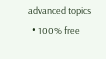advanced topics
  • 100% free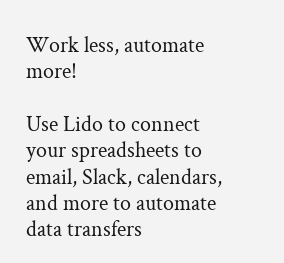Work less, automate more!

Use Lido to connect your spreadsheets to email, Slack, calendars, and more to automate data transfers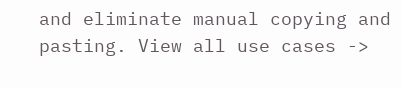and eliminate manual copying and pasting. View all use cases ->